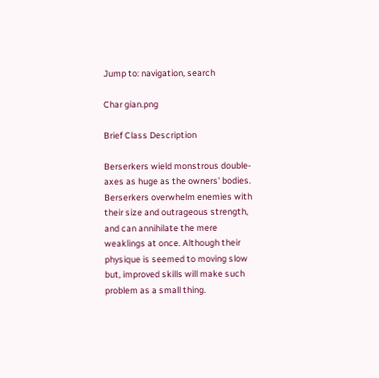Jump to: navigation, search

Char gian.png

Brief Class Description

Berserkers wield monstrous double-axes as huge as the owners' bodies. Berserkers overwhelm enemies with their size and outrageous strength, and can annihilate the mere weaklings at once. Although their physique is seemed to moving slow but, improved skills will make such problem as a small thing.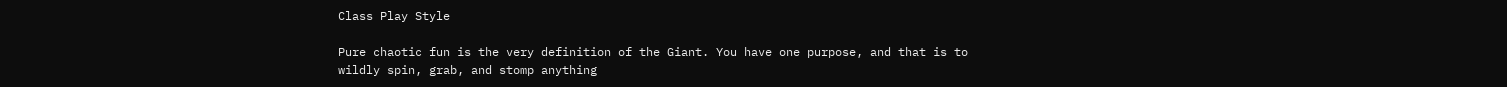Class Play Style

Pure chaotic fun is the very definition of the Giant. You have one purpose, and that is to wildly spin, grab, and stomp anything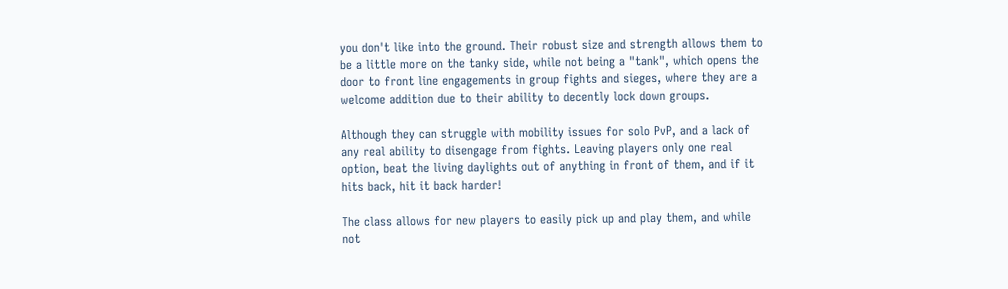you don't like into the ground. Their robust size and strength allows them to be a little more on the tanky side, while not being a "tank", which opens the door to front line engagements in group fights and sieges, where they are a welcome addition due to their ability to decently lock down groups.

Although they can struggle with mobility issues for solo PvP, and a lack of any real ability to disengage from fights. Leaving players only one real option, beat the living daylights out of anything in front of them, and if it hits back, hit it back harder!

The class allows for new players to easily pick up and play them, and while not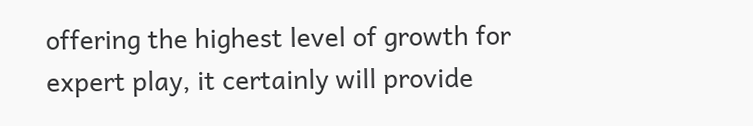offering the highest level of growth for expert play, it certainly will provide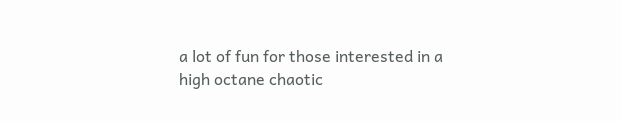a lot of fun for those interested in a high octane chaotic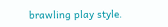brawling play style.